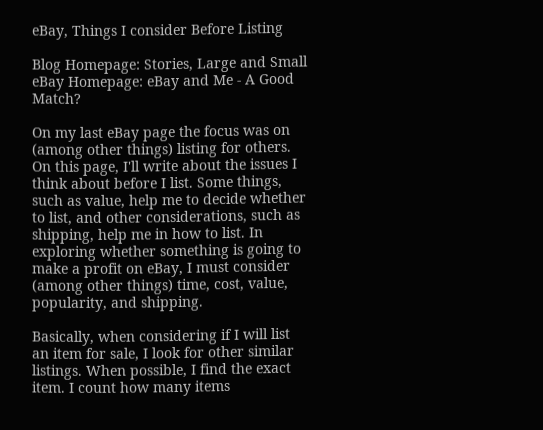eBay, Things I consider Before Listing

Blog Homepage: Stories, Large and Small
eBay Homepage: eBay and Me - A Good Match?

On my last eBay page the focus was on (among other things) listing for others. On this page, I'll write about the issues I think about before I list. Some things, such as value, help me to decide whether to list, and other considerations, such as shipping, help me in how to list. In exploring whether something is going to make a profit on eBay, I must consider (among other things) time, cost, value, popularity, and shipping.

Basically, when considering if I will list an item for sale, I look for other similar listings. When possible, I find the exact item. I count how many items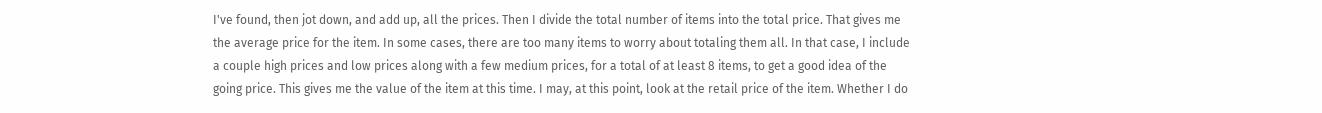I've found, then jot down, and add up, all the prices. Then I divide the total number of items into the total price. That gives me the average price for the item. In some cases, there are too many items to worry about totaling them all. In that case, I include a couple high prices and low prices along with a few medium prices, for a total of at least 8 items, to get a good idea of the going price. This gives me the value of the item at this time. I may, at this point, look at the retail price of the item. Whether I do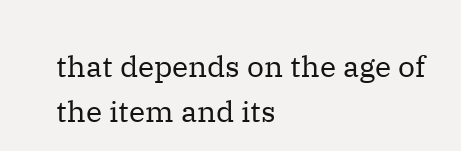that depends on the age of the item and its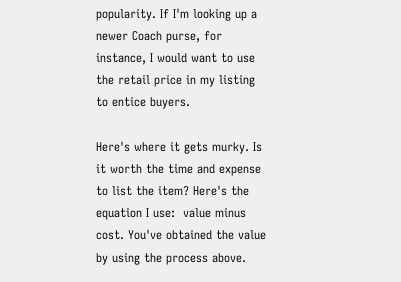popularity. If I'm looking up a newer Coach purse, for instance, I would want to use the retail price in my listing to entice buyers.

Here's where it gets murky. Is it worth the time and expense to list the item? Here's the equation I use:  value minus cost. You've obtained the value by using the process above.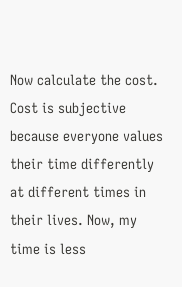Now calculate the cost. Cost is subjective because everyone values their time differently at different times in their lives. Now, my time is less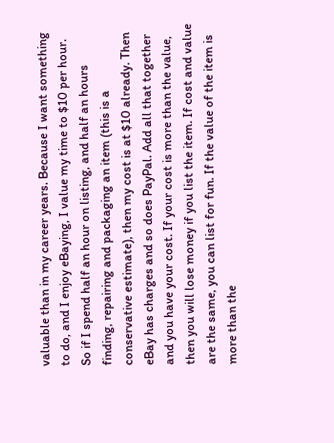valuable than in my career years. Because I want something to do, and I enjoy eBaying, I value my time to $10 per hour. So if I spend half an hour on listing, and half an hours finding, repairing and packaging an item (this is a conservative estimate), then my cost is at $10 already. Then eBay has charges and so does PayPal. Add all that together and you have your cost. If your cost is more than the value, then you will lose money if you list the item. If cost and value are the same, you can list for fun. If the value of the item is more than the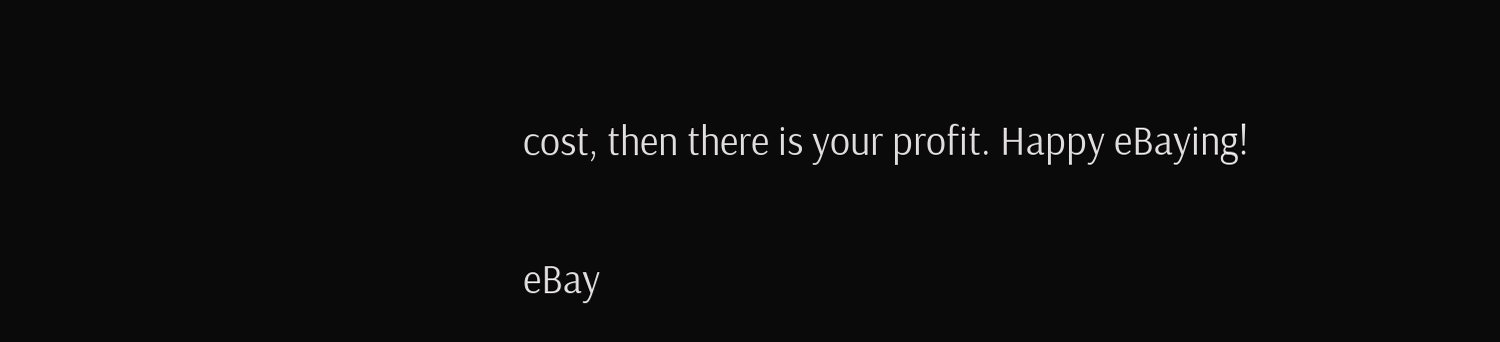cost, then there is your profit. Happy eBaying!

eBay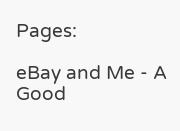Pages:

eBay and Me - A Good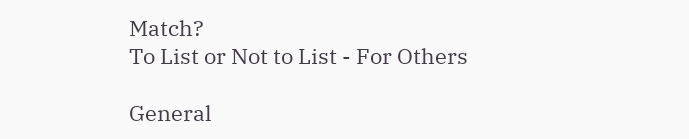Match?
To List or Not to List - For Others

General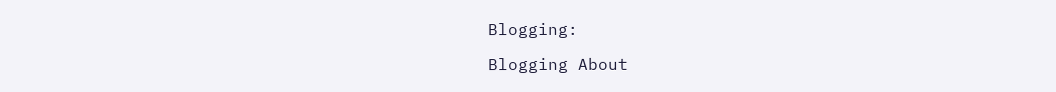Blogging:

Blogging About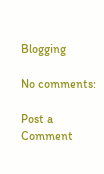Blogging

No comments:

Post a Comment